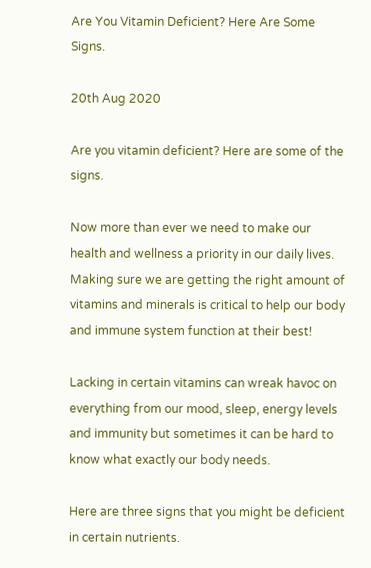Are You Vitamin Deficient? Here Are Some Signs.

20th Aug 2020

Are you vitamin deficient? Here are some of the signs.

Now more than ever we need to make our health and wellness a priority in our daily lives. Making sure we are getting the right amount of vitamins and minerals is critical to help our body and immune system function at their best!

Lacking in certain vitamins can wreak havoc on everything from our mood, sleep, energy levels and immunity but sometimes it can be hard to know what exactly our body needs.

Here are three signs that you might be deficient in certain nutrients.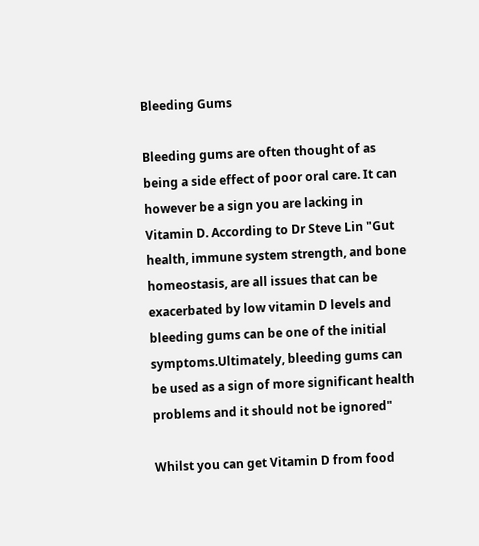Bleeding Gums

Bleeding gums are often thought of as being a side effect of poor oral care. It can however be a sign you are lacking in Vitamin D. According to Dr Steve Lin "Gut health, immune system strength, and bone homeostasis, are all issues that can be exacerbated by low vitamin D levels and bleeding gums can be one of the initial symptoms.Ultimately, bleeding gums can be used as a sign of more significant health problems and it should not be ignored"

Whilst you can get Vitamin D from food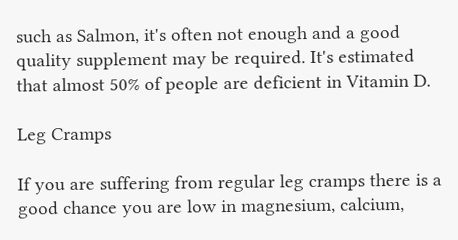such as Salmon, it's often not enough and a good quality supplement may be required. It's estimated that almost 50% of people are deficient in Vitamin D.

Leg Cramps

If you are suffering from regular leg cramps there is a good chance you are low in magnesium, calcium,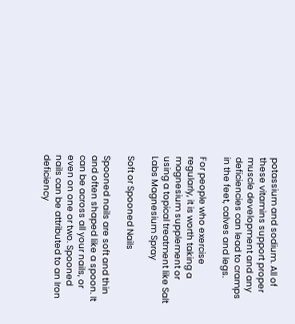potassium and sodium. All of these vitamins support proper muscle development and any deficiencies can lead to cramps in the feet, calves and legs.

For people who exercise regularly, it is worth taking a magnesium supplement or using a topical treatment like Salt Labs Magnesium Spray

Soft or Spooned Nails

Spooned nails are soft and thin and often shaped like a spoon. It can be across all your nails, or even on one or two. Spooned nails can be attributed to an Iron deficiency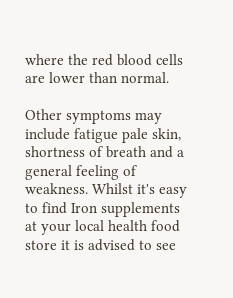where the red blood cells are lower than normal.

Other symptoms may include fatigue pale skin, shortness of breath and a general feeling of weakness. Whilst it's easy to find Iron supplements at your local health food store it is advised to see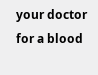your doctor for a blood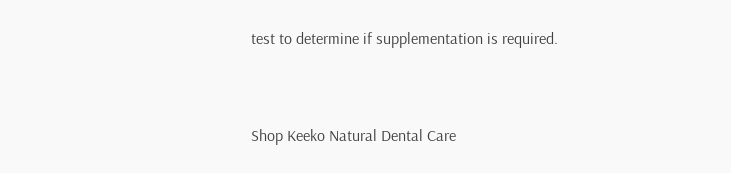test to determine if supplementation is required.


Shop Keeko Natural Dental Care